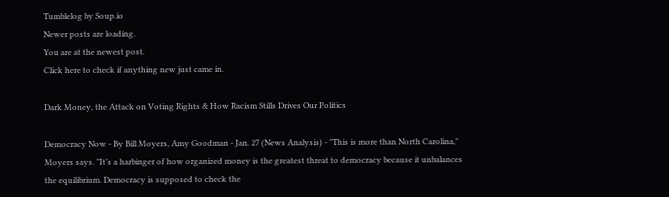Tumblelog by Soup.io
Newer posts are loading.
You are at the newest post.
Click here to check if anything new just came in.

Dark Money, the Attack on Voting Rights & How Racism Stills Drives Our Politics

Democracy Now - By Bill Moyers, Amy Goodman - Jan. 27 (News Analysis) - "This is more than North Carolina," Moyers says. "It’s a harbinger of how organized money is the greatest threat to democracy because it unbalances the equilibrium. Democracy is supposed to check the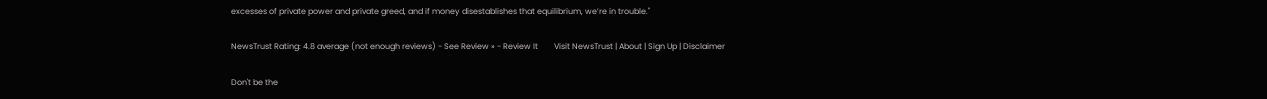excesses of private power and private greed, and if money disestablishes that equilibrium, we’re in trouble."

NewsTrust Rating: 4.8 average (not enough reviews) - See Review » - Review It        Visit NewsTrust | About | Sign Up | Disclaimer

Don't be the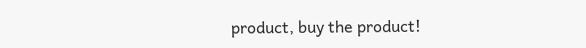product, buy the product!